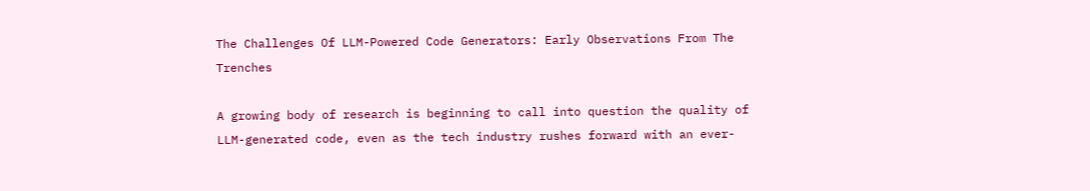The Challenges Of LLM-Powered Code Generators: Early Observations From The Trenches

A growing body of research is beginning to call into question the quality of LLM-generated code, even as the tech industry rushes forward with an ever-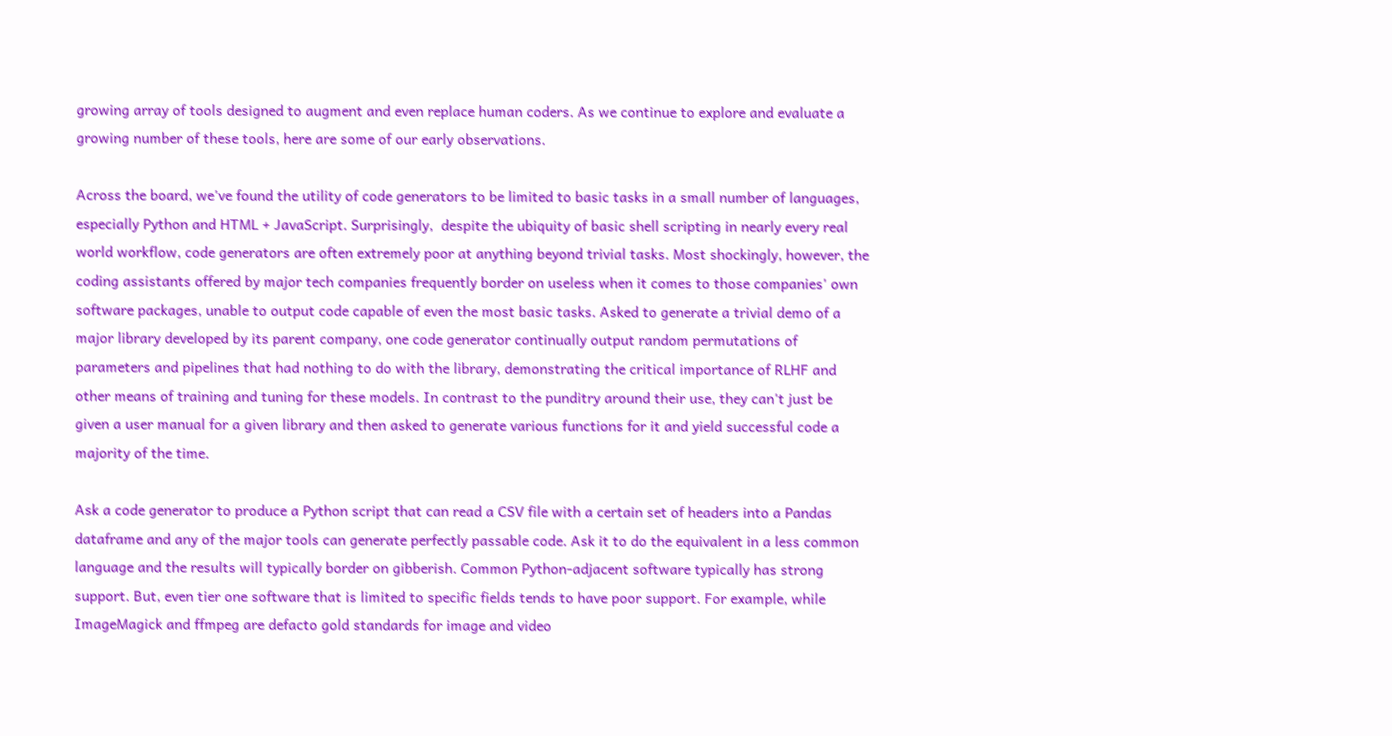growing array of tools designed to augment and even replace human coders. As we continue to explore and evaluate a growing number of these tools, here are some of our early observations.

Across the board, we've found the utility of code generators to be limited to basic tasks in a small number of languages, especially Python and HTML + JavaScript. Surprisingly,  despite the ubiquity of basic shell scripting in nearly every real world workflow, code generators are often extremely poor at anything beyond trivial tasks. Most shockingly, however, the coding assistants offered by major tech companies frequently border on useless when it comes to those companies' own software packages, unable to output code capable of even the most basic tasks. Asked to generate a trivial demo of a major library developed by its parent company, one code generator continually output random permutations of parameters and pipelines that had nothing to do with the library, demonstrating the critical importance of RLHF and other means of training and tuning for these models. In contrast to the punditry around their use, they can't just be given a user manual for a given library and then asked to generate various functions for it and yield successful code a majority of the time.

Ask a code generator to produce a Python script that can read a CSV file with a certain set of headers into a Pandas dataframe and any of the major tools can generate perfectly passable code. Ask it to do the equivalent in a less common language and the results will typically border on gibberish. Common Python-adjacent software typically has strong support. But, even tier one software that is limited to specific fields tends to have poor support. For example, while ImageMagick and ffmpeg are defacto gold standards for image and video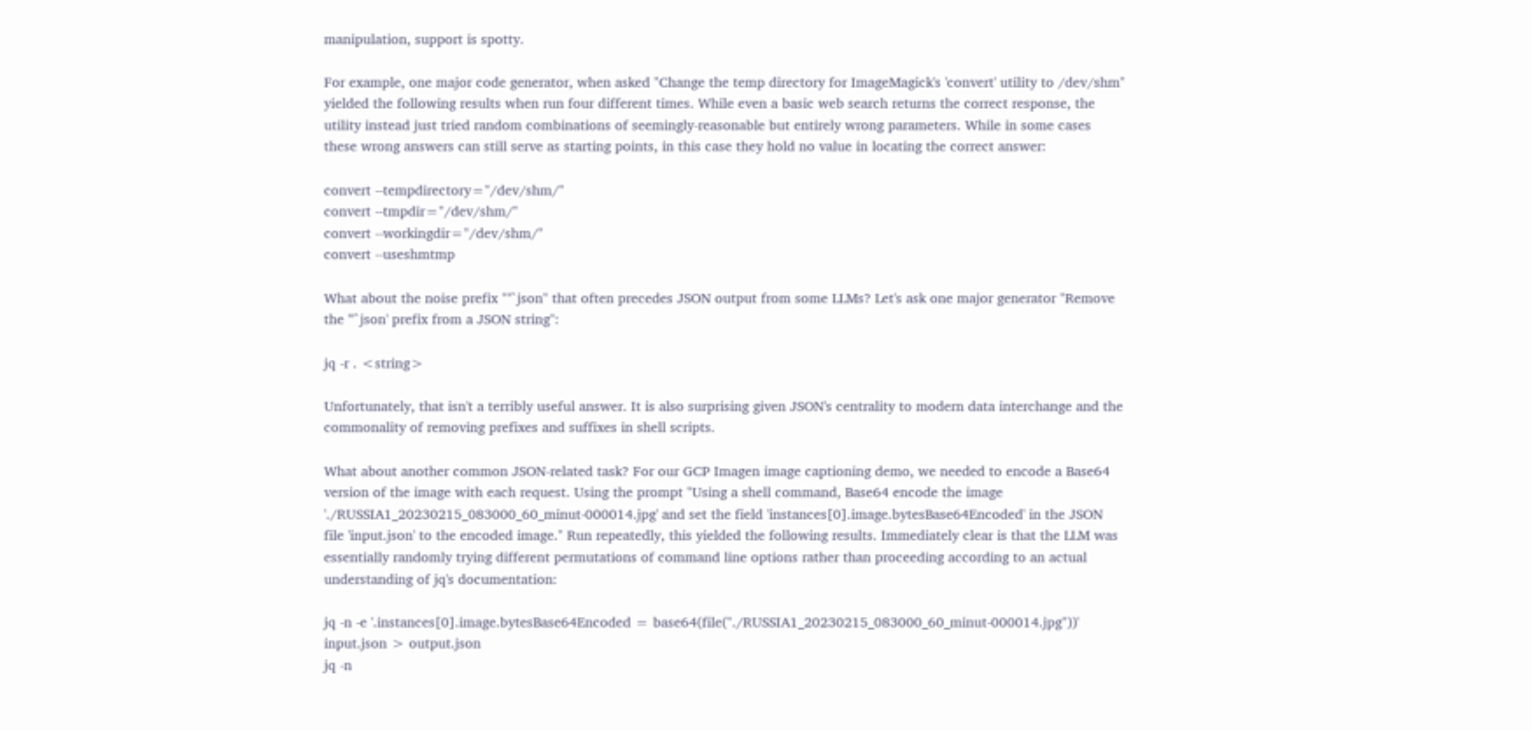manipulation, support is spotty.

For example, one major code generator, when asked "Change the temp directory for ImageMagick's 'convert' utility to /dev/shm" yielded the following results when run four different times. While even a basic web search returns the correct response, the utility instead just tried random combinations of seemingly-reasonable but entirely wrong parameters. While in some cases these wrong answers can still serve as starting points, in this case they hold no value in locating the correct answer:

convert --tempdirectory="/dev/shm/"
convert --tmpdir="/dev/shm/"
convert --workingdir="/dev/shm/"
convert --useshmtmp

What about the noise prefix ""`json" that often precedes JSON output from some LLMs? Let's ask one major generator "Remove the '"`json' prefix from a JSON string":

jq -r . <string>

Unfortunately, that isn't a terribly useful answer. It is also surprising given JSON's centrality to modern data interchange and the commonality of removing prefixes and suffixes in shell scripts.

What about another common JSON-related task? For our GCP Imagen image captioning demo, we needed to encode a Base64 version of the image with each request. Using the prompt "Using a shell command, Base64 encode the image './RUSSIA1_20230215_083000_60_minut-000014.jpg' and set the field 'instances[0].image.bytesBase64Encoded' in the JSON file 'input.json' to the encoded image." Run repeatedly, this yielded the following results. Immediately clear is that the LLM was essentially randomly trying different permutations of command line options rather than proceeding according to an actual understanding of jq's documentation:

jq -n -e '.instances[0].image.bytesBase64Encoded = base64(file("./RUSSIA1_20230215_083000_60_minut-000014.jpg"))' input.json > output.json
jq -n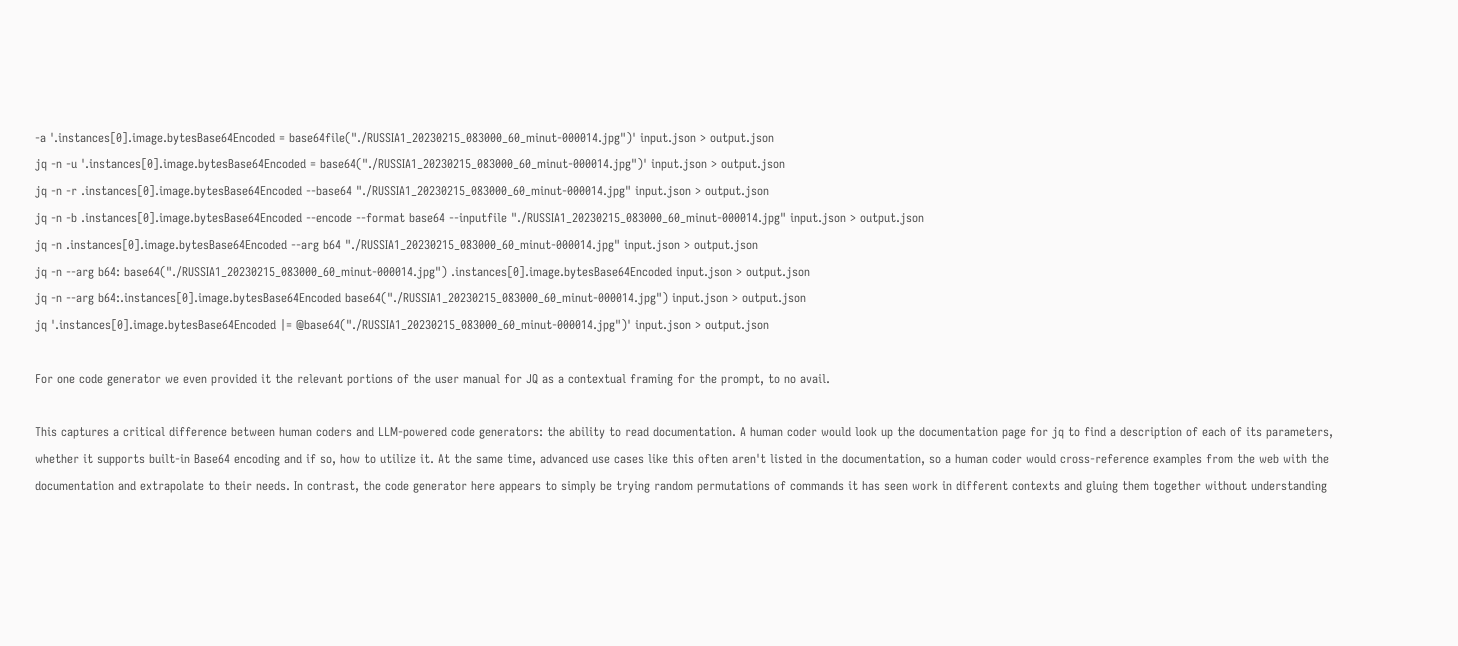-a '.instances[0].image.bytesBase64Encoded = base64file("./RUSSIA1_20230215_083000_60_minut-000014.jpg")' input.json > output.json
jq -n -u '.instances[0].image.bytesBase64Encoded = base64("./RUSSIA1_20230215_083000_60_minut-000014.jpg")' input.json > output.json
jq -n -r .instances[0].image.bytesBase64Encoded --base64 "./RUSSIA1_20230215_083000_60_minut-000014.jpg" input.json > output.json
jq -n -b .instances[0].image.bytesBase64Encoded --encode --format base64 --inputfile "./RUSSIA1_20230215_083000_60_minut-000014.jpg" input.json > output.json
jq -n .instances[0].image.bytesBase64Encoded --arg b64 "./RUSSIA1_20230215_083000_60_minut-000014.jpg" input.json > output.json
jq -n --arg b64: base64("./RUSSIA1_20230215_083000_60_minut-000014.jpg") .instances[0].image.bytesBase64Encoded input.json > output.json
jq -n --arg b64:.instances[0].image.bytesBase64Encoded base64("./RUSSIA1_20230215_083000_60_minut-000014.jpg") input.json > output.json
jq '.instances[0].image.bytesBase64Encoded |= @base64("./RUSSIA1_20230215_083000_60_minut-000014.jpg")' input.json > output.json

For one code generator we even provided it the relevant portions of the user manual for JQ as a contextual framing for the prompt, to no avail.

This captures a critical difference between human coders and LLM-powered code generators: the ability to read documentation. A human coder would look up the documentation page for jq to find a description of each of its parameters, whether it supports built-in Base64 encoding and if so, how to utilize it. At the same time, advanced use cases like this often aren't listed in the documentation, so a human coder would cross-reference examples from the web with the documentation and extrapolate to their needs. In contrast, the code generator here appears to simply be trying random permutations of commands it has seen work in different contexts and gluing them together without understanding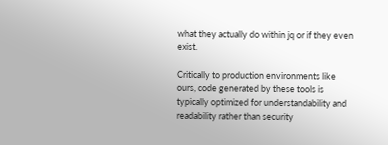what they actually do within jq or if they even exist.

Critically to production environments like ours, code generated by these tools is typically optimized for understandability and readability rather than security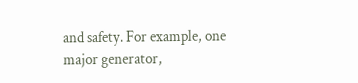and safety. For example, one major generator,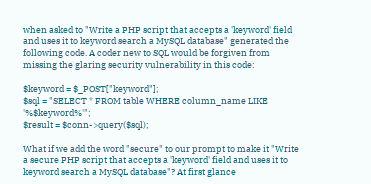when asked to "Write a PHP script that accepts a 'keyword' field and uses it to keyword search a MySQL database" generated the following code. A coder new to SQL would be forgiven from missing the glaring security vulnerability in this code:

$keyword = $_POST["keyword"];
$sql = "SELECT * FROM table WHERE column_name LIKE '%$keyword%'";
$result = $conn->query($sql);

What if we add the word "secure" to our prompt to make it "Write a secure PHP script that accepts a 'keyword' field and uses it to keyword search a MySQL database"? At first glance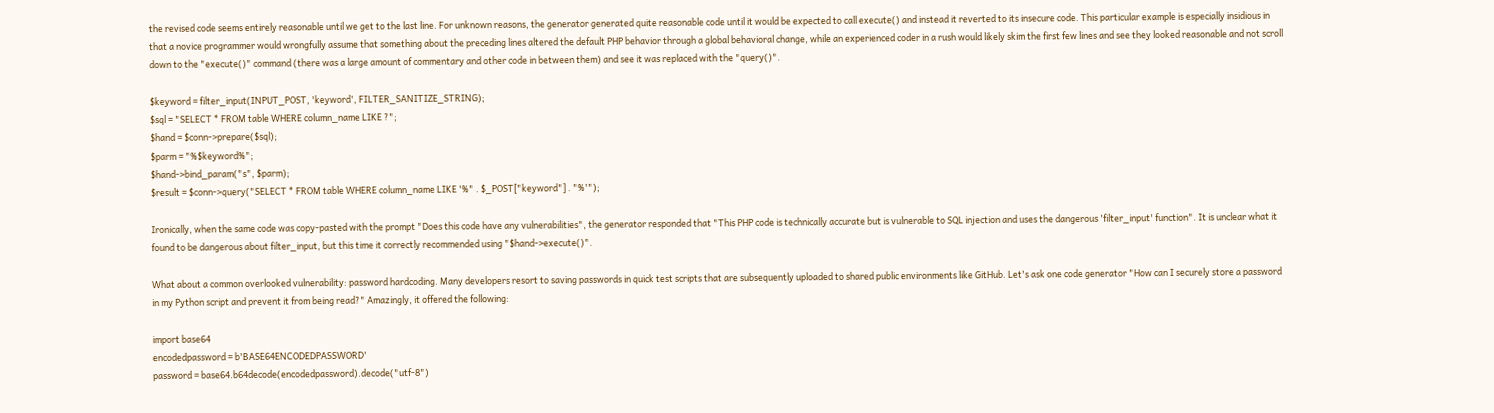the revised code seems entirely reasonable until we get to the last line. For unknown reasons, the generator generated quite reasonable code until it would be expected to call execute() and instead it reverted to its insecure code. This particular example is especially insidious in that a novice programmer would wrongfully assume that something about the preceding lines altered the default PHP behavior through a global behavioral change, while an experienced coder in a rush would likely skim the first few lines and see they looked reasonable and not scroll down to the "execute()" command (there was a large amount of commentary and other code in between them) and see it was replaced with the "query()".

$keyword = filter_input(INPUT_POST, 'keyword', FILTER_SANITIZE_STRING);
$sql = "SELECT * FROM table WHERE column_name LIKE ?";
$hand = $conn->prepare($sql);
$parm = "%$keyword%";
$hand->bind_param("s", $parm);
$result = $conn->query("SELECT * FROM table WHERE column_name LIKE '%" . $_POST["keyword"] . "%'");

Ironically, when the same code was copy-pasted with the prompt "Does this code have any vulnerabilities", the generator responded that "This PHP code is technically accurate but is vulnerable to SQL injection and uses the dangerous 'filter_input' function". It is unclear what it found to be dangerous about filter_input, but this time it correctly recommended using "$hand->execute()".

What about a common overlooked vulnerability: password hardcoding. Many developers resort to saving passwords in quick test scripts that are subsequently uploaded to shared public environments like GitHub. Let's ask one code generator "How can I securely store a password in my Python script and prevent it from being read?" Amazingly, it offered the following:

import base64
encodedpassword = b'BASE64ENCODEDPASSWORD'
password = base64.b64decode(encodedpassword).decode("utf-8")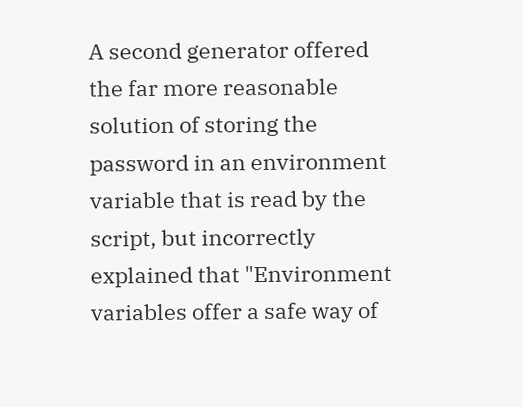A second generator offered the far more reasonable solution of storing the password in an environment variable that is read by the script, but incorrectly explained that "Environment variables offer a safe way of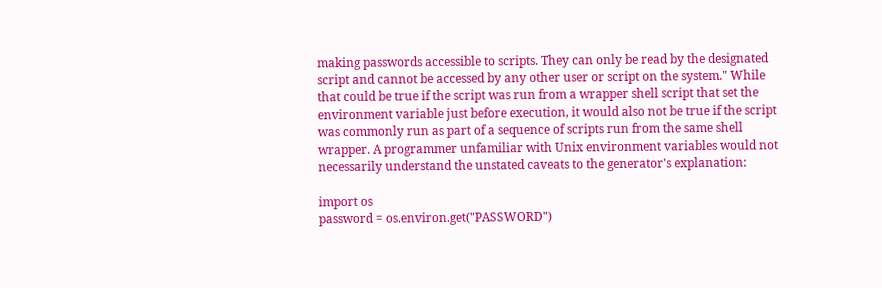making passwords accessible to scripts. They can only be read by the designated script and cannot be accessed by any other user or script on the system." While that could be true if the script was run from a wrapper shell script that set the environment variable just before execution, it would also not be true if the script was commonly run as part of a sequence of scripts run from the same shell wrapper. A programmer unfamiliar with Unix environment variables would not necessarily understand the unstated caveats to the generator's explanation:

import os
password = os.environ.get("PASSWORD")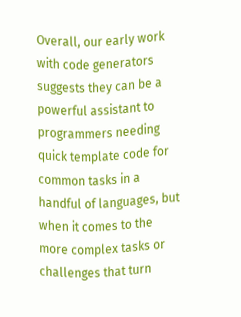Overall, our early work with code generators suggests they can be a powerful assistant to programmers needing quick template code for common tasks in a handful of languages, but when it comes to the more complex tasks or challenges that turn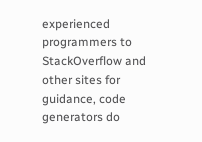experienced programmers to StackOverflow and other sites for guidance, code generators do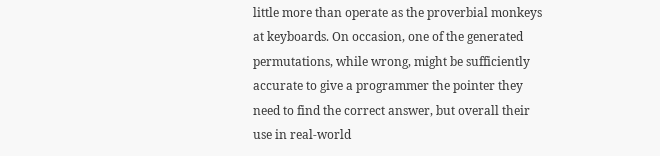little more than operate as the proverbial monkeys at keyboards. On occasion, one of the generated permutations, while wrong, might be sufficiently accurate to give a programmer the pointer they need to find the correct answer, but overall their use in real-world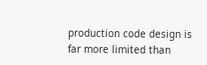production code design is far more limited than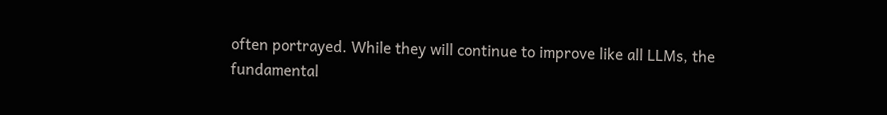often portrayed. While they will continue to improve like all LLMs, the fundamental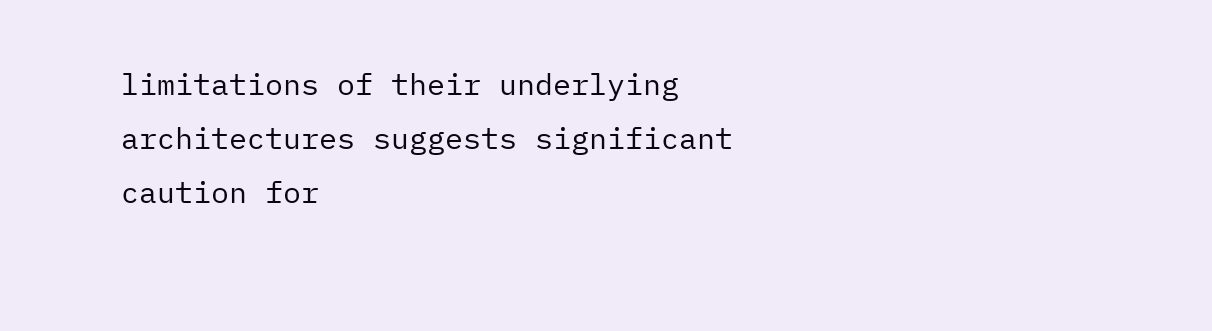limitations of their underlying architectures suggests significant caution for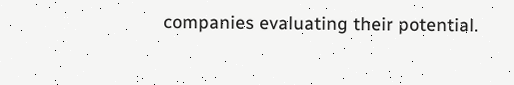companies evaluating their potential.